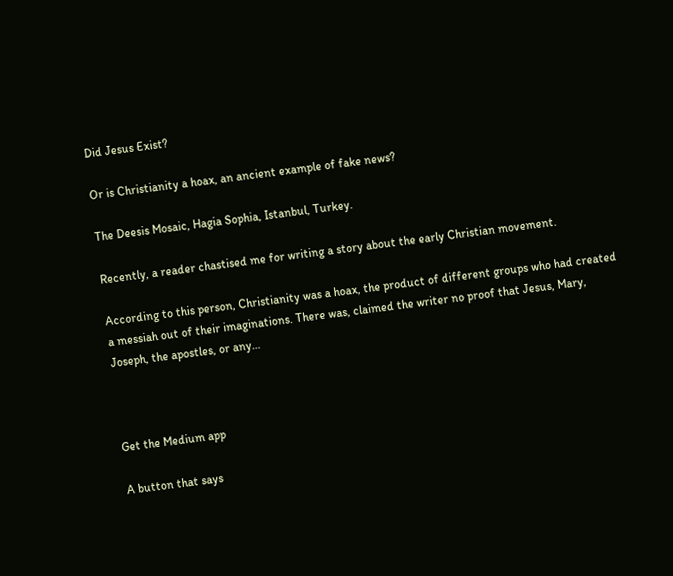Did Jesus Exist?

Or is Christianity a hoax, an ancient example of fake news?

The Deesis Mosaic, Hagia Sophia, Istanbul, Turkey.

Recently, a reader chastised me for writing a story about the early Christian movement.

According to this person, Christianity was a hoax, the product of different groups who had created a messiah out of their imaginations. There was, claimed the writer no proof that Jesus, Mary, Joseph, the apostles, or any…



Get the Medium app

A button that says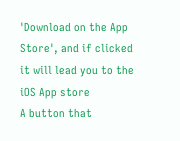'Download on the App Store', and if clicked it will lead you to the iOS App store
A button that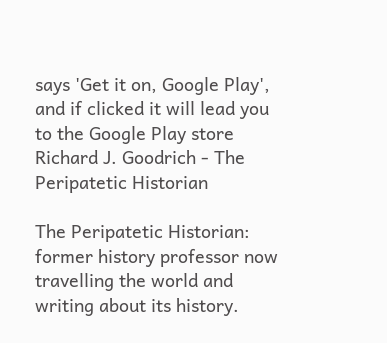says 'Get it on, Google Play', and if clicked it will lead you to the Google Play store
Richard J. Goodrich - The Peripatetic Historian

The Peripatetic Historian: former history professor now travelling the world and writing about its history.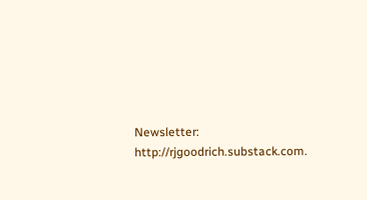Newsletter: http://rjgoodrich.substack.com.